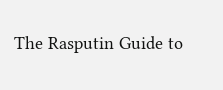The Rasputin Guide to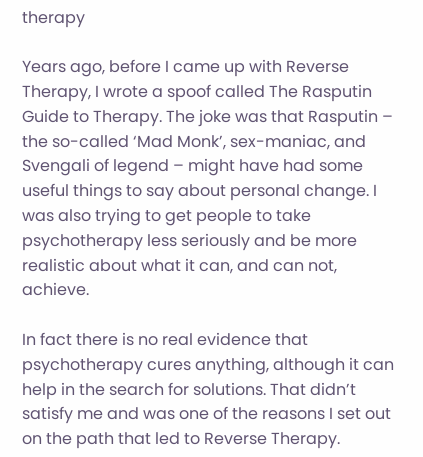therapy

Years ago, before I came up with Reverse Therapy, I wrote a spoof called The Rasputin Guide to Therapy. The joke was that Rasputin – the so-called ‘Mad Monk’, sex-maniac, and Svengali of legend – might have had some useful things to say about personal change. I was also trying to get people to take psychotherapy less seriously and be more realistic about what it can, and can not, achieve.

In fact there is no real evidence that psychotherapy cures anything, although it can help in the search for solutions. That didn’t satisfy me and was one of the reasons I set out on the path that led to Reverse Therapy.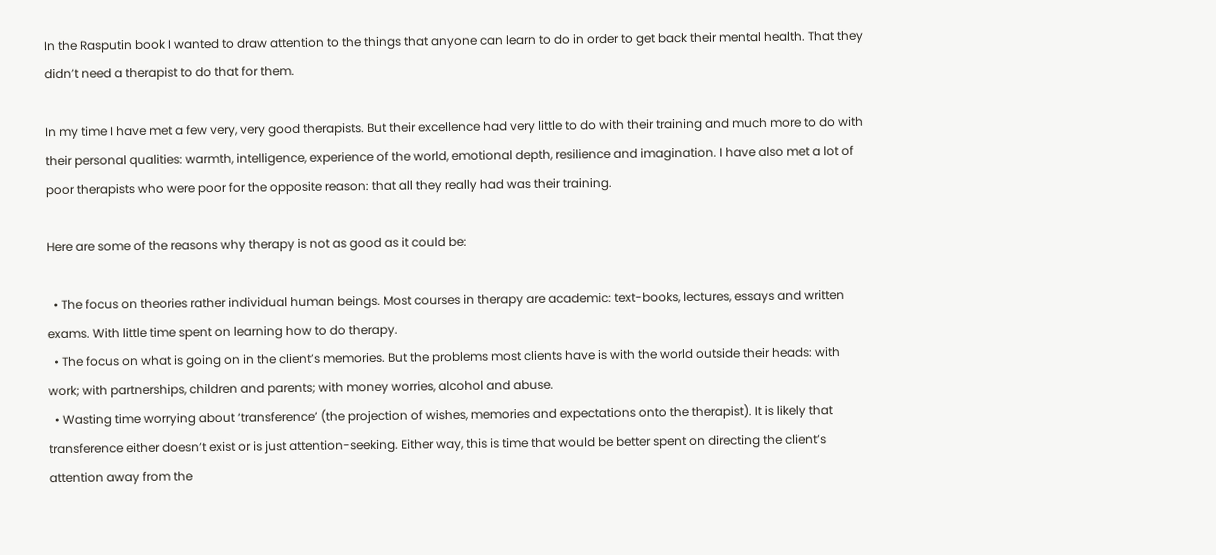In the Rasputin book I wanted to draw attention to the things that anyone can learn to do in order to get back their mental health. That they didn’t need a therapist to do that for them.

In my time I have met a few very, very good therapists. But their excellence had very little to do with their training and much more to do with their personal qualities: warmth, intelligence, experience of the world, emotional depth, resilience and imagination. I have also met a lot of poor therapists who were poor for the opposite reason: that all they really had was their training.

Here are some of the reasons why therapy is not as good as it could be:

  • The focus on theories rather individual human beings. Most courses in therapy are academic: text-books, lectures, essays and written exams. With little time spent on learning how to do therapy.
  • The focus on what is going on in the client’s memories. But the problems most clients have is with the world outside their heads: with work; with partnerships, children and parents; with money worries, alcohol and abuse.
  • Wasting time worrying about ‘transference’ (the projection of wishes, memories and expectations onto the therapist). It is likely that transference either doesn’t exist or is just attention-seeking. Either way, this is time that would be better spent on directing the client’s attention away from the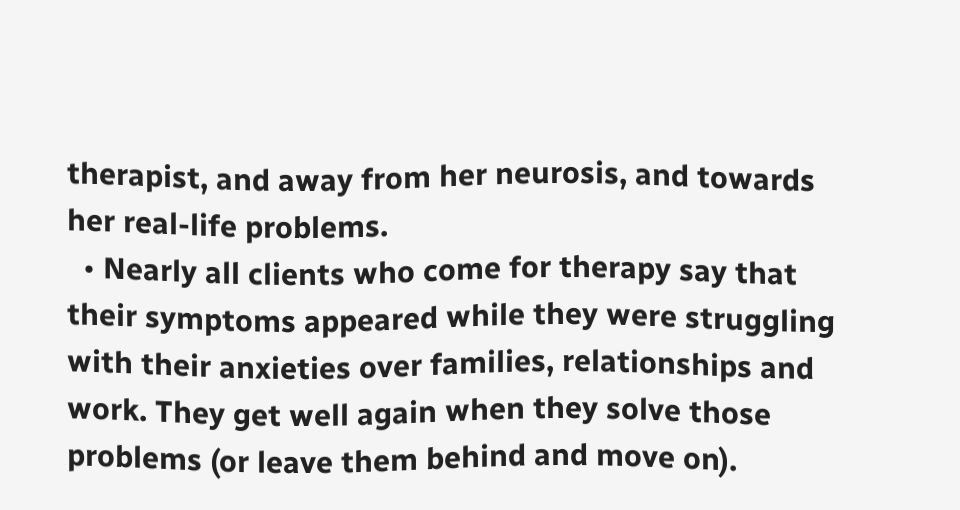therapist, and away from her neurosis, and towards her real-life problems.
  • Nearly all clients who come for therapy say that their symptoms appeared while they were struggling with their anxieties over families, relationships and work. They get well again when they solve those problems (or leave them behind and move on).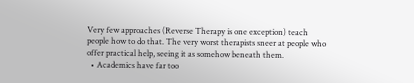Very few approaches (Reverse Therapy is one exception) teach people how to do that. The very worst therapists sneer at people who offer practical help, seeing it as somehow beneath them.
  • Academics have far too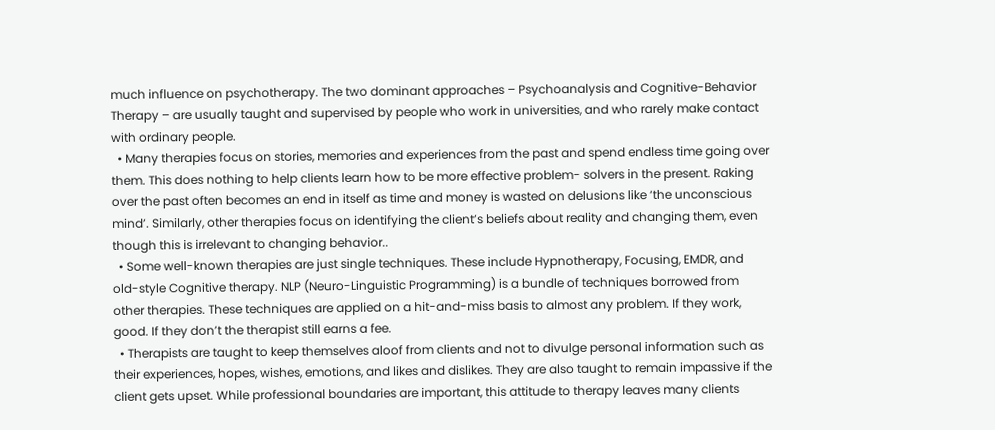much influence on psychotherapy. The two dominant approaches – Psychoanalysis and Cognitive-Behavior Therapy – are usually taught and supervised by people who work in universities, and who rarely make contact with ordinary people.
  • Many therapies focus on stories, memories and experiences from the past and spend endless time going over them. This does nothing to help clients learn how to be more effective problem- solvers in the present. Raking over the past often becomes an end in itself as time and money is wasted on delusions like ‘the unconscious mind’. Similarly, other therapies focus on identifying the client’s beliefs about reality and changing them, even though this is irrelevant to changing behavior..
  • Some well-known therapies are just single techniques. These include Hypnotherapy, Focusing, EMDR, and old-style Cognitive therapy. NLP (Neuro-Linguistic Programming) is a bundle of techniques borrowed from other therapies. These techniques are applied on a hit-and-miss basis to almost any problem. If they work, good. If they don’t the therapist still earns a fee.
  • Therapists are taught to keep themselves aloof from clients and not to divulge personal information such as their experiences, hopes, wishes, emotions, and likes and dislikes. They are also taught to remain impassive if the client gets upset. While professional boundaries are important, this attitude to therapy leaves many clients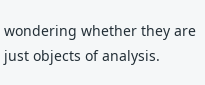wondering whether they are just objects of analysis.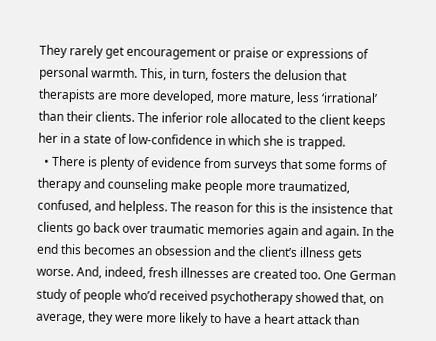They rarely get encouragement or praise or expressions of personal warmth. This, in turn, fosters the delusion that therapists are more developed, more mature, less ‘irrational’ than their clients. The inferior role allocated to the client keeps her in a state of low-confidence in which she is trapped.
  • There is plenty of evidence from surveys that some forms of therapy and counseling make people more traumatized, confused, and helpless. The reason for this is the insistence that clients go back over traumatic memories again and again. In the end this becomes an obsession and the client’s illness gets worse. And, indeed, fresh illnesses are created too. One German study of people who’d received psychotherapy showed that, on average, they were more likely to have a heart attack than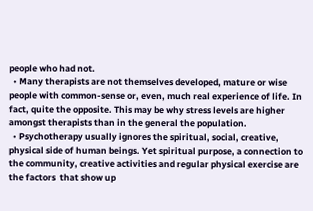people who had not.
  • Many therapists are not themselves developed, mature or wise people with common-sense or, even, much real experience of life. In fact, quite the opposite. This may be why stress levels are higher amongst therapists than in the general the population.
  • Psychotherapy usually ignores the spiritual, social, creative, physical side of human beings. Yet spiritual purpose, a connection to the community, creative activities and regular physical exercise are the factors  that show up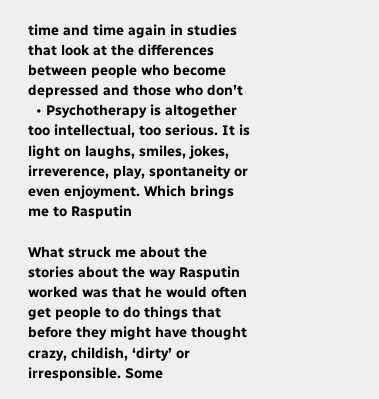time and time again in studies that look at the differences between people who become depressed and those who don’t
  • Psychotherapy is altogether too intellectual, too serious. It is light on laughs, smiles, jokes, irreverence, play, spontaneity or even enjoyment. Which brings me to Rasputin

What struck me about the stories about the way Rasputin worked was that he would often get people to do things that before they might have thought crazy, childish, ‘dirty’ or irresponsible. Some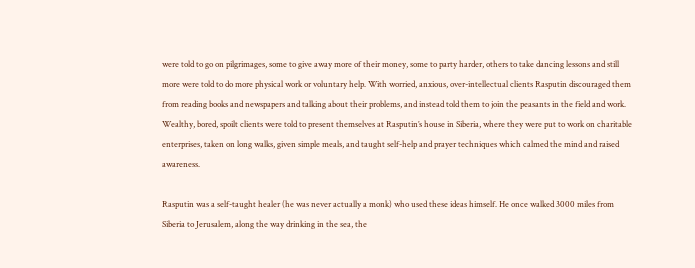were told to go on pilgrimages, some to give away more of their money, some to party harder, others to take dancing lessons and still more were told to do more physical work or voluntary help. With worried, anxious, over-intellectual clients Rasputin discouraged them from reading books and newspapers and talking about their problems, and instead told them to join the peasants in the field and work. Wealthy, bored, spoilt clients were told to present themselves at Rasputin’s house in Siberia, where they were put to work on charitable enterprises, taken on long walks, given simple meals, and taught self-help and prayer techniques which calmed the mind and raised awareness.

Rasputin was a self-taught healer (he was never actually a monk) who used these ideas himself. He once walked 3000 miles from Siberia to Jerusalem, along the way drinking in the sea, the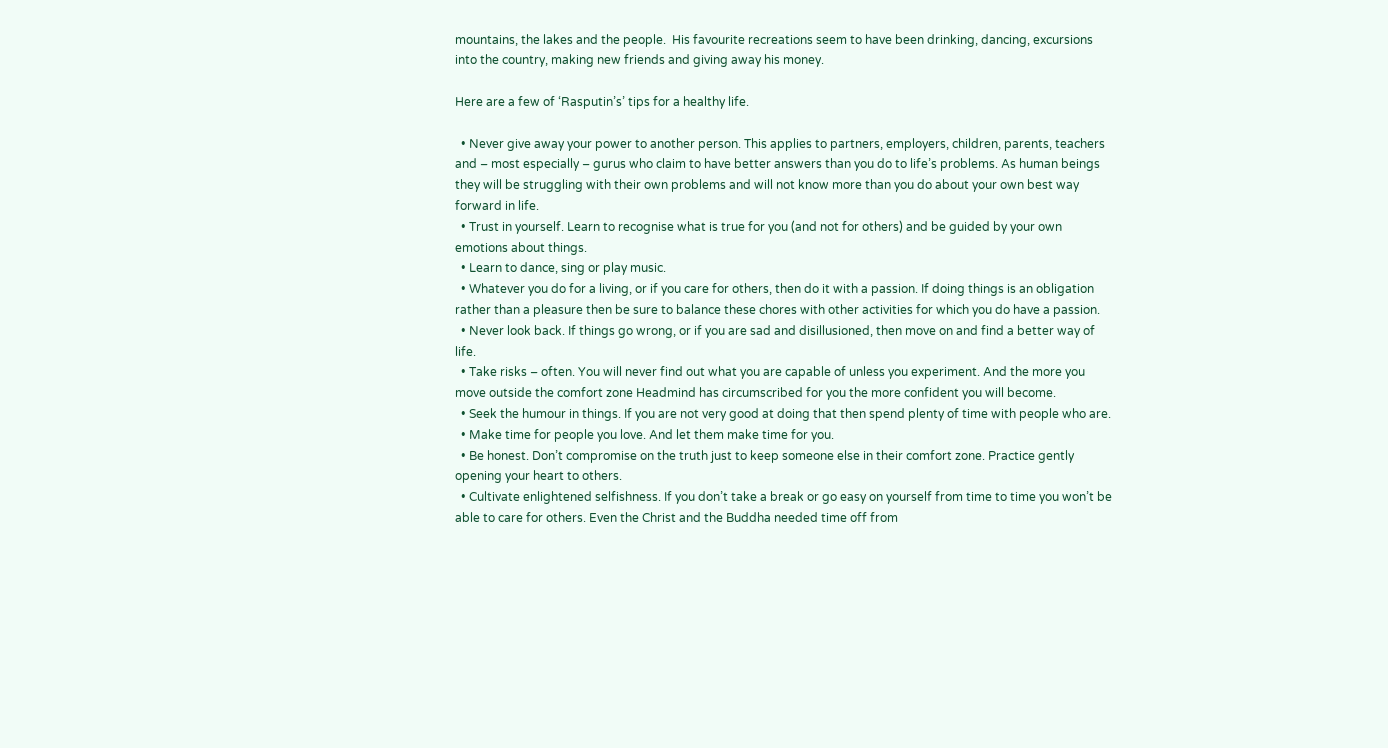mountains, the lakes and the people.  His favourite recreations seem to have been drinking, dancing, excursions into the country, making new friends and giving away his money.

Here are a few of ‘Rasputin’s’ tips for a healthy life.

  • Never give away your power to another person. This applies to partners, employers, children, parents, teachers and – most especially – gurus who claim to have better answers than you do to life’s problems. As human beings they will be struggling with their own problems and will not know more than you do about your own best way forward in life.
  • Trust in yourself. Learn to recognise what is true for you (and not for others) and be guided by your own emotions about things.
  • Learn to dance, sing or play music.
  • Whatever you do for a living, or if you care for others, then do it with a passion. If doing things is an obligation rather than a pleasure then be sure to balance these chores with other activities for which you do have a passion.
  • Never look back. If things go wrong, or if you are sad and disillusioned, then move on and find a better way of life.
  • Take risks – often. You will never find out what you are capable of unless you experiment. And the more you move outside the comfort zone Headmind has circumscribed for you the more confident you will become.
  • Seek the humour in things. If you are not very good at doing that then spend plenty of time with people who are.
  • Make time for people you love. And let them make time for you.
  • Be honest. Don’t compromise on the truth just to keep someone else in their comfort zone. Practice gently opening your heart to others.
  • Cultivate enlightened selfishness. If you don’t take a break or go easy on yourself from time to time you won’t be able to care for others. Even the Christ and the Buddha needed time off from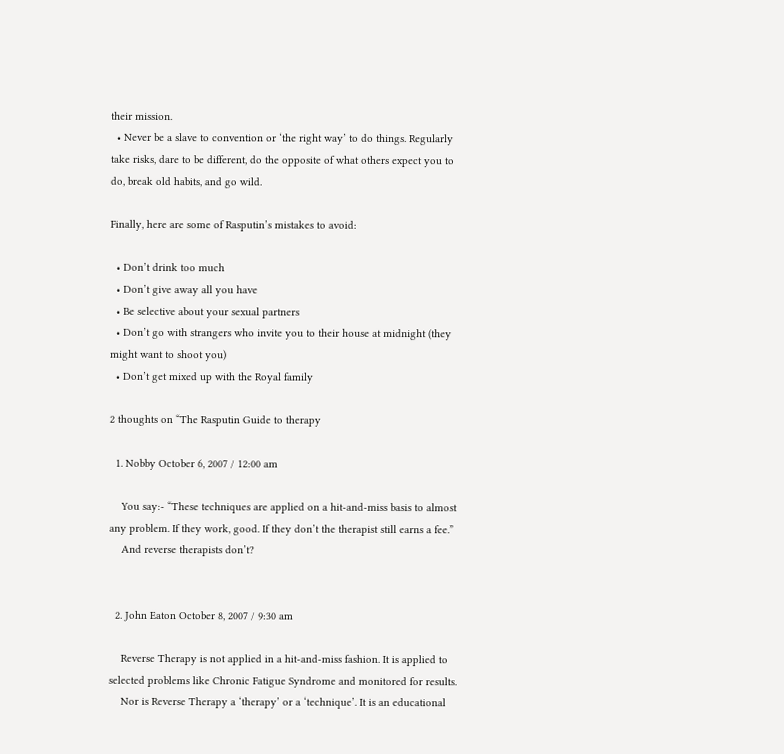their mission.
  • Never be a slave to convention or ‘the right way’ to do things. Regularly take risks, dare to be different, do the opposite of what others expect you to do, break old habits, and go wild.

Finally, here are some of Rasputin’s mistakes to avoid:

  • Don’t drink too much
  • Don’t give away all you have
  • Be selective about your sexual partners
  • Don’t go with strangers who invite you to their house at midnight (they might want to shoot you)
  • Don’t get mixed up with the Royal family

2 thoughts on “The Rasputin Guide to therapy

  1. Nobby October 6, 2007 / 12:00 am

    You say:- “These techniques are applied on a hit-and-miss basis to almost any problem. If they work, good. If they don’t the therapist still earns a fee.”
    And reverse therapists don’t?


  2. John Eaton October 8, 2007 / 9:30 am

    Reverse Therapy is not applied in a hit-and-miss fashion. It is applied to selected problems like Chronic Fatigue Syndrome and monitored for results.
    Nor is Reverse Therapy a ‘therapy’ or a ‘technique’. It is an educational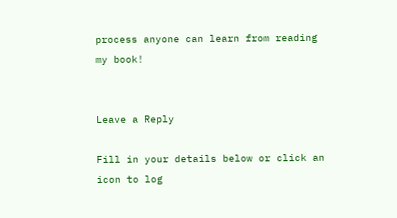process anyone can learn from reading my book!


Leave a Reply

Fill in your details below or click an icon to log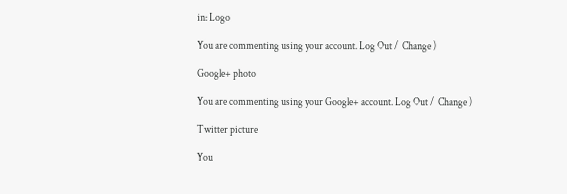in: Logo

You are commenting using your account. Log Out /  Change )

Google+ photo

You are commenting using your Google+ account. Log Out /  Change )

Twitter picture

You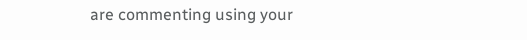are commenting using your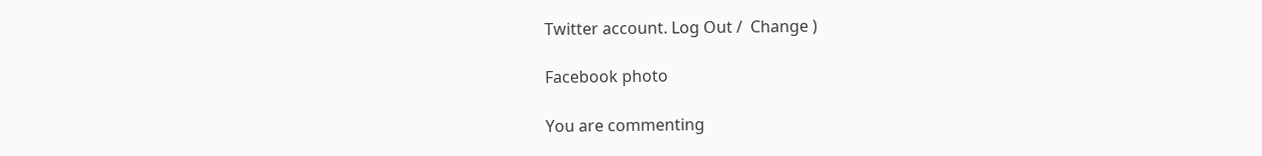Twitter account. Log Out /  Change )

Facebook photo

You are commenting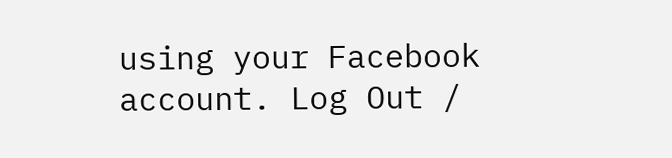using your Facebook account. Log Out /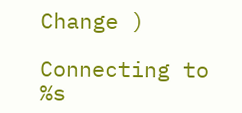Change )

Connecting to %s